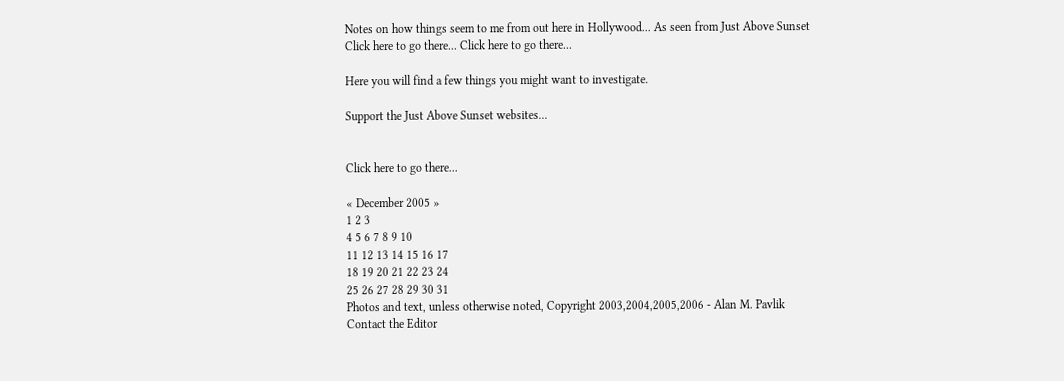Notes on how things seem to me from out here in Hollywood... As seen from Just Above Sunset
Click here to go there... Click here to go there...

Here you will find a few things you might want to investigate.

Support the Just Above Sunset websites...


Click here to go there...

« December 2005 »
1 2 3
4 5 6 7 8 9 10
11 12 13 14 15 16 17
18 19 20 21 22 23 24
25 26 27 28 29 30 31
Photos and text, unless otherwise noted, Copyright 2003,2004,2005,2006 - Alan M. Pavlik
Contact the Editor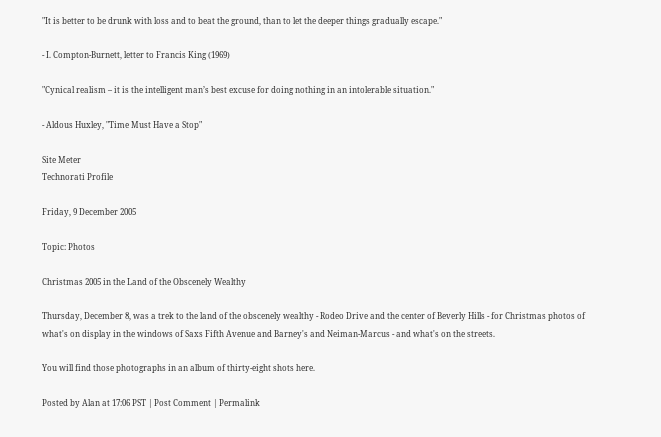"It is better to be drunk with loss and to beat the ground, than to let the deeper things gradually escape."

- I. Compton-Burnett, letter to Francis King (1969)

"Cynical realism – it is the intelligent man’s best excuse for doing nothing in an intolerable situation."

- Aldous Huxley, "Time Must Have a Stop"

Site Meter
Technorati Profile

Friday, 9 December 2005

Topic: Photos

Christmas 2005 in the Land of the Obscenely Wealthy

Thursday, December 8, was a trek to the land of the obscenely wealthy - Rodeo Drive and the center of Beverly Hills - for Christmas photos of what's on display in the windows of Saxs Fifth Avenue and Barney's and Neiman-Marcus - and what's on the streets.

You will find those photographs in an album of thirty-eight shots here.

Posted by Alan at 17:06 PST | Post Comment | Permalink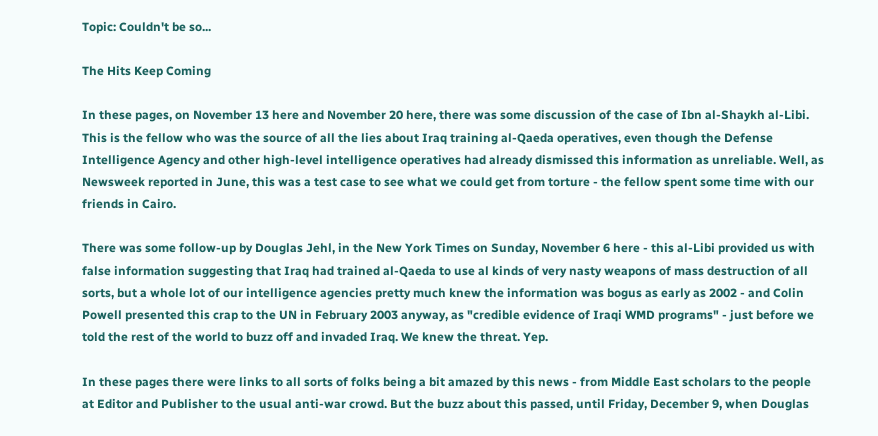Topic: Couldn't be so...

The Hits Keep Coming

In these pages, on November 13 here and November 20 here, there was some discussion of the case of Ibn al-Shaykh al-Libi. This is the fellow who was the source of all the lies about Iraq training al-Qaeda operatives, even though the Defense Intelligence Agency and other high-level intelligence operatives had already dismissed this information as unreliable. Well, as Newsweek reported in June, this was a test case to see what we could get from torture - the fellow spent some time with our friends in Cairo.

There was some follow-up by Douglas Jehl, in the New York Times on Sunday, November 6 here - this al-Libi provided us with false information suggesting that Iraq had trained al-Qaeda to use al kinds of very nasty weapons of mass destruction of all sorts, but a whole lot of our intelligence agencies pretty much knew the information was bogus as early as 2002 - and Colin Powell presented this crap to the UN in February 2003 anyway, as "credible evidence of Iraqi WMD programs" - just before we told the rest of the world to buzz off and invaded Iraq. We knew the threat. Yep.

In these pages there were links to all sorts of folks being a bit amazed by this news - from Middle East scholars to the people at Editor and Publisher to the usual anti-war crowd. But the buzz about this passed, until Friday, December 9, when Douglas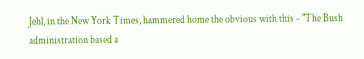Jehl, in the New York Times, hammered home the obvious with this - "The Bush administration based a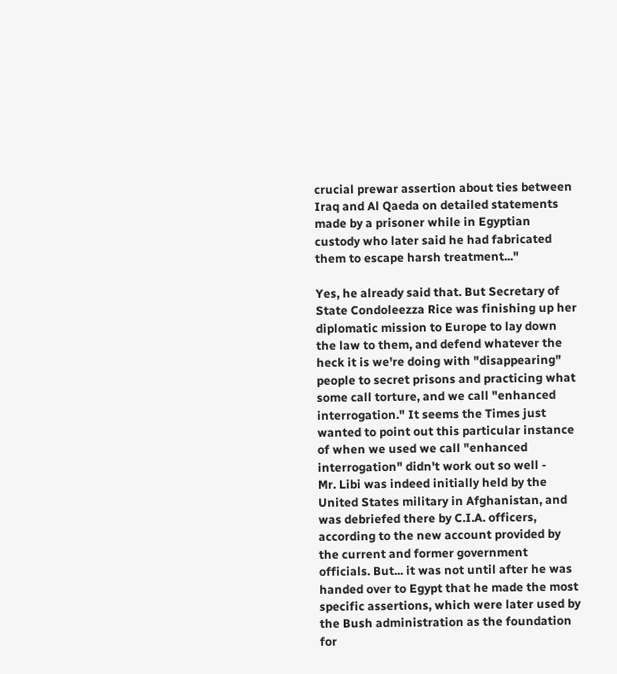crucial prewar assertion about ties between Iraq and Al Qaeda on detailed statements made by a prisoner while in Egyptian custody who later said he had fabricated them to escape harsh treatment..."

Yes, he already said that. But Secretary of State Condoleezza Rice was finishing up her diplomatic mission to Europe to lay down the law to them, and defend whatever the heck it is we're doing with "disappearing" people to secret prisons and practicing what some call torture, and we call "enhanced interrogation." It seems the Times just wanted to point out this particular instance of when we used we call "enhanced interrogation" didn't work out so well -
Mr. Libi was indeed initially held by the United States military in Afghanistan, and was debriefed there by C.I.A. officers, according to the new account provided by the current and former government officials. But... it was not until after he was handed over to Egypt that he made the most specific assertions, which were later used by the Bush administration as the foundation for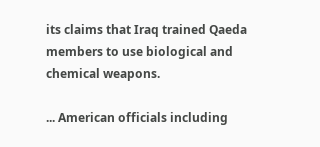its claims that Iraq trained Qaeda members to use biological and chemical weapons.

... American officials including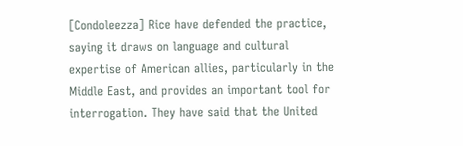[Condoleezza] Rice have defended the practice, saying it draws on language and cultural expertise of American allies, particularly in the Middle East, and provides an important tool for interrogation. They have said that the United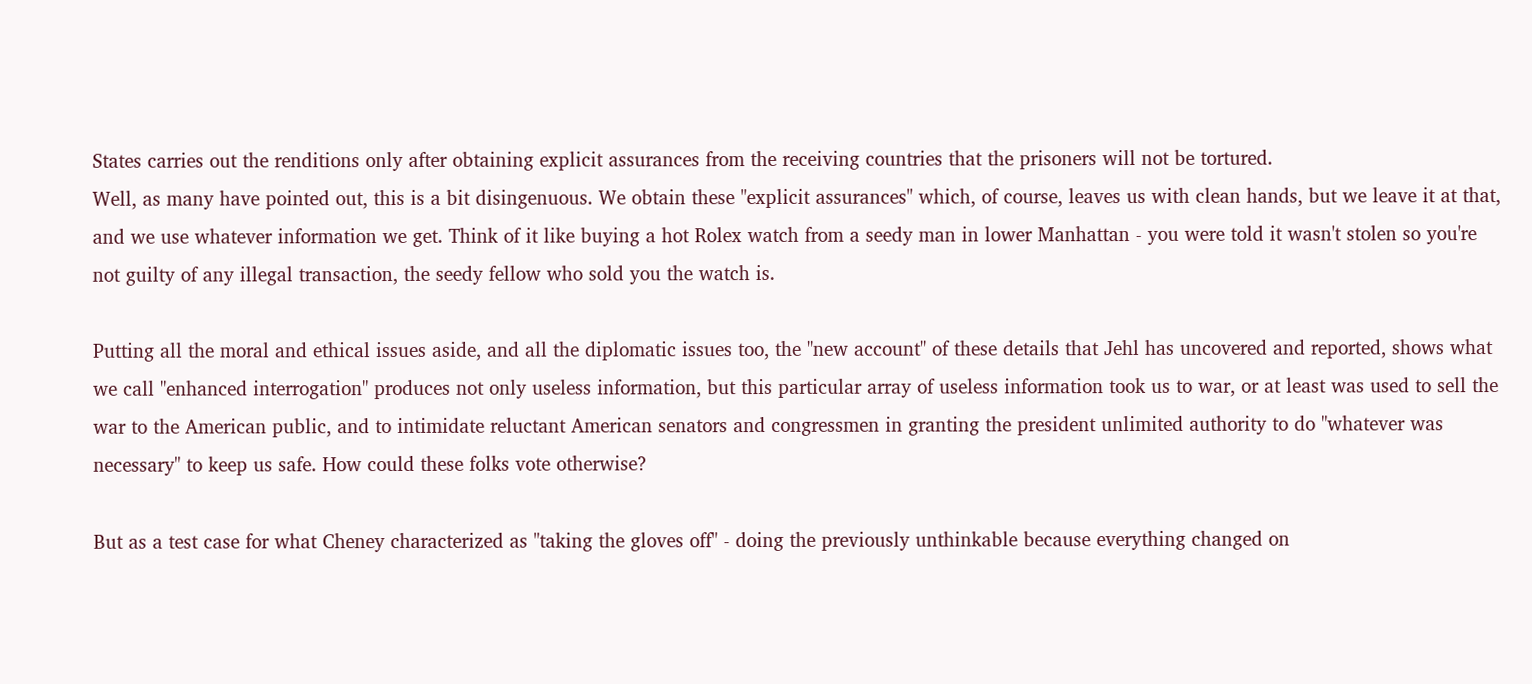States carries out the renditions only after obtaining explicit assurances from the receiving countries that the prisoners will not be tortured.
Well, as many have pointed out, this is a bit disingenuous. We obtain these "explicit assurances" which, of course, leaves us with clean hands, but we leave it at that, and we use whatever information we get. Think of it like buying a hot Rolex watch from a seedy man in lower Manhattan - you were told it wasn't stolen so you're not guilty of any illegal transaction, the seedy fellow who sold you the watch is.

Putting all the moral and ethical issues aside, and all the diplomatic issues too, the "new account" of these details that Jehl has uncovered and reported, shows what we call "enhanced interrogation" produces not only useless information, but this particular array of useless information took us to war, or at least was used to sell the war to the American public, and to intimidate reluctant American senators and congressmen in granting the president unlimited authority to do "whatever was necessary" to keep us safe. How could these folks vote otherwise?

But as a test case for what Cheney characterized as "taking the gloves off" - doing the previously unthinkable because everything changed on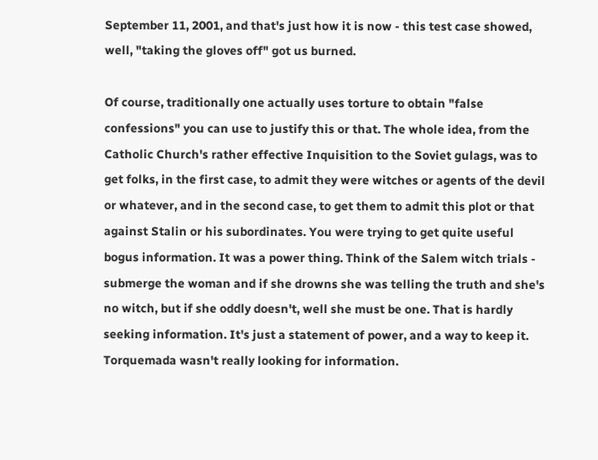September 11, 2001, and that's just how it is now - this test case showed, well, "taking the gloves off" got us burned.

Of course, traditionally one actually uses torture to obtain "false confessions" you can use to justify this or that. The whole idea, from the Catholic Church's rather effective Inquisition to the Soviet gulags, was to get folks, in the first case, to admit they were witches or agents of the devil or whatever, and in the second case, to get them to admit this plot or that against Stalin or his subordinates. You were trying to get quite useful bogus information. It was a power thing. Think of the Salem witch trials - submerge the woman and if she drowns she was telling the truth and she's no witch, but if she oddly doesn't, well she must be one. That is hardly seeking information. It's just a statement of power, and a way to keep it. Torquemada wasn't really looking for information.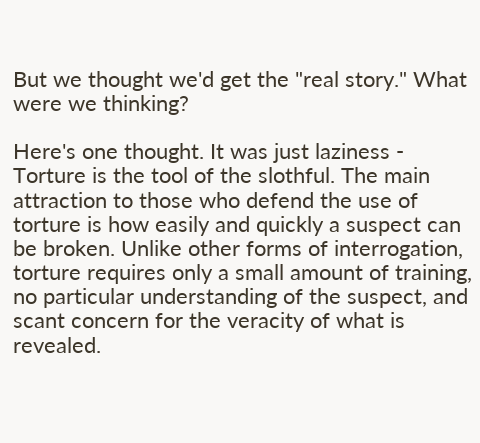But we thought we'd get the "real story." What were we thinking?

Here's one thought. It was just laziness -
Torture is the tool of the slothful. The main attraction to those who defend the use of torture is how easily and quickly a suspect can be broken. Unlike other forms of interrogation, torture requires only a small amount of training, no particular understanding of the suspect, and scant concern for the veracity of what is revealed.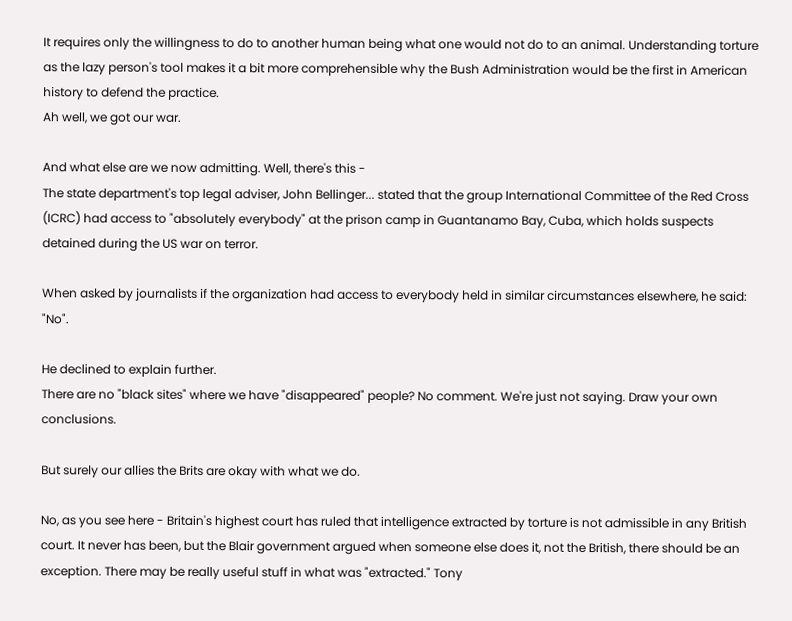It requires only the willingness to do to another human being what one would not do to an animal. Understanding torture as the lazy person's tool makes it a bit more comprehensible why the Bush Administration would be the first in American history to defend the practice.
Ah well, we got our war.

And what else are we now admitting. Well, there's this -
The state department's top legal adviser, John Bellinger... stated that the group International Committee of the Red Cross (ICRC) had access to "absolutely everybody" at the prison camp in Guantanamo Bay, Cuba, which holds suspects detained during the US war on terror.

When asked by journalists if the organization had access to everybody held in similar circumstances elsewhere, he said: "No".

He declined to explain further.
There are no "black sites" where we have "disappeared" people? No comment. We're just not saying. Draw your own conclusions.

But surely our allies the Brits are okay with what we do.

No, as you see here - Britain's highest court has ruled that intelligence extracted by torture is not admissible in any British court. It never has been, but the Blair government argued when someone else does it, not the British, there should be an exception. There may be really useful stuff in what was "extracted." Tony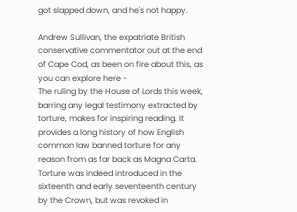got slapped down, and he's not happy.

Andrew Sullivan, the expatriate British conservative commentator out at the end of Cape Cod, as been on fire about this, as you can explore here -
The ruling by the House of Lords this week, barring any legal testimony extracted by torture, makes for inspiring reading. It provides a long history of how English common law banned torture for any reason from as far back as Magna Carta. Torture was indeed introduced in the sixteenth and early seventeenth century by the Crown, but was revoked in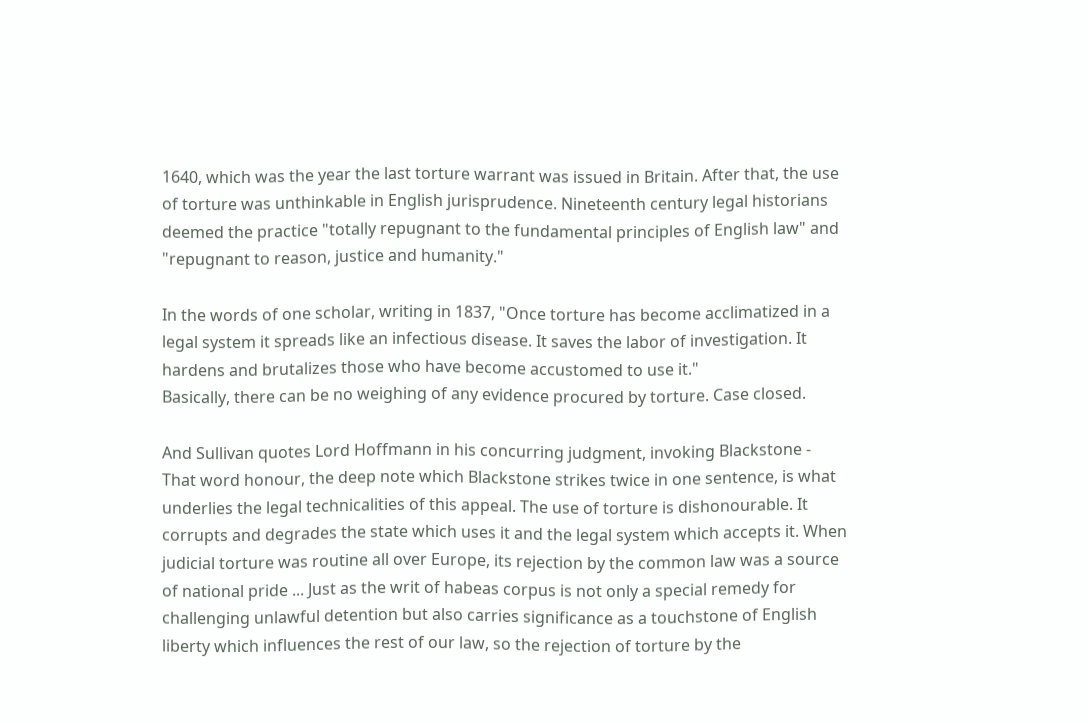1640, which was the year the last torture warrant was issued in Britain. After that, the use of torture was unthinkable in English jurisprudence. Nineteenth century legal historians deemed the practice "totally repugnant to the fundamental principles of English law" and "repugnant to reason, justice and humanity."

In the words of one scholar, writing in 1837, "Once torture has become acclimatized in a legal system it spreads like an infectious disease. It saves the labor of investigation. It hardens and brutalizes those who have become accustomed to use it."
Basically, there can be no weighing of any evidence procured by torture. Case closed.

And Sullivan quotes Lord Hoffmann in his concurring judgment, invoking Blackstone -
That word honour, the deep note which Blackstone strikes twice in one sentence, is what underlies the legal technicalities of this appeal. The use of torture is dishonourable. It corrupts and degrades the state which uses it and the legal system which accepts it. When judicial torture was routine all over Europe, its rejection by the common law was a source of national pride ... Just as the writ of habeas corpus is not only a special remedy for challenging unlawful detention but also carries significance as a touchstone of English liberty which influences the rest of our law, so the rejection of torture by the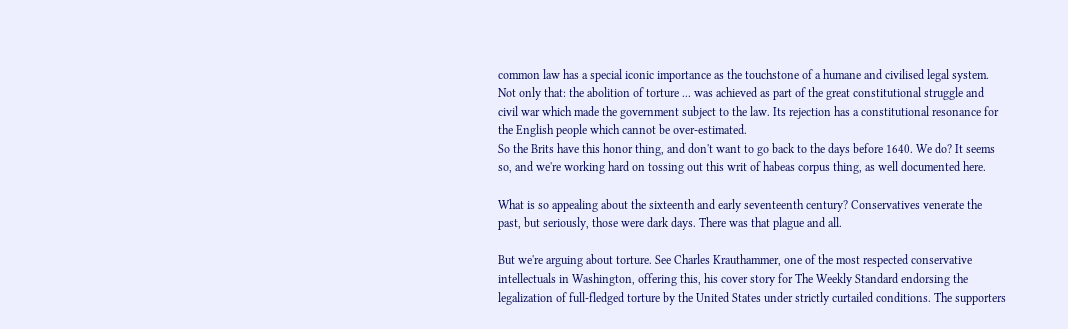common law has a special iconic importance as the touchstone of a humane and civilised legal system. Not only that: the abolition of torture ... was achieved as part of the great constitutional struggle and civil war which made the government subject to the law. Its rejection has a constitutional resonance for the English people which cannot be over-estimated.
So the Brits have this honor thing, and don't want to go back to the days before 1640. We do? It seems so, and we're working hard on tossing out this writ of habeas corpus thing, as well documented here.

What is so appealing about the sixteenth and early seventeenth century? Conservatives venerate the past, but seriously, those were dark days. There was that plague and all.

But we're arguing about torture. See Charles Krauthammer, one of the most respected conservative intellectuals in Washington, offering this, his cover story for The Weekly Standard endorsing the legalization of full-fledged torture by the United States under strictly curtailed conditions. The supporters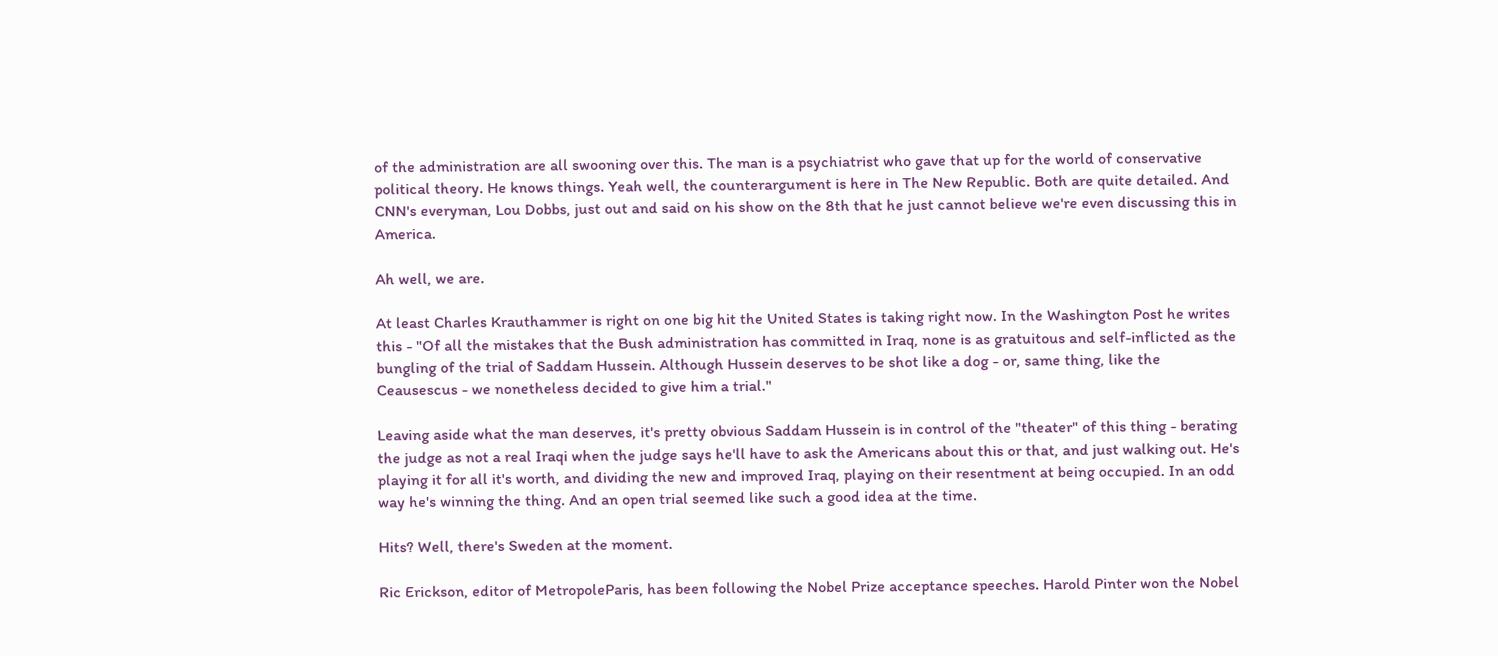of the administration are all swooning over this. The man is a psychiatrist who gave that up for the world of conservative political theory. He knows things. Yeah well, the counterargument is here in The New Republic. Both are quite detailed. And CNN's everyman, Lou Dobbs, just out and said on his show on the 8th that he just cannot believe we're even discussing this in America.

Ah well, we are.

At least Charles Krauthammer is right on one big hit the United States is taking right now. In the Washington Post he writes this - "Of all the mistakes that the Bush administration has committed in Iraq, none is as gratuitous and self-inflicted as the bungling of the trial of Saddam Hussein. Although Hussein deserves to be shot like a dog - or, same thing, like the Ceausescus - we nonetheless decided to give him a trial."

Leaving aside what the man deserves, it's pretty obvious Saddam Hussein is in control of the "theater" of this thing - berating the judge as not a real Iraqi when the judge says he'll have to ask the Americans about this or that, and just walking out. He's playing it for all it's worth, and dividing the new and improved Iraq, playing on their resentment at being occupied. In an odd way he's winning the thing. And an open trial seemed like such a good idea at the time.

Hits? Well, there's Sweden at the moment.

Ric Erickson, editor of MetropoleParis, has been following the Nobel Prize acceptance speeches. Harold Pinter won the Nobel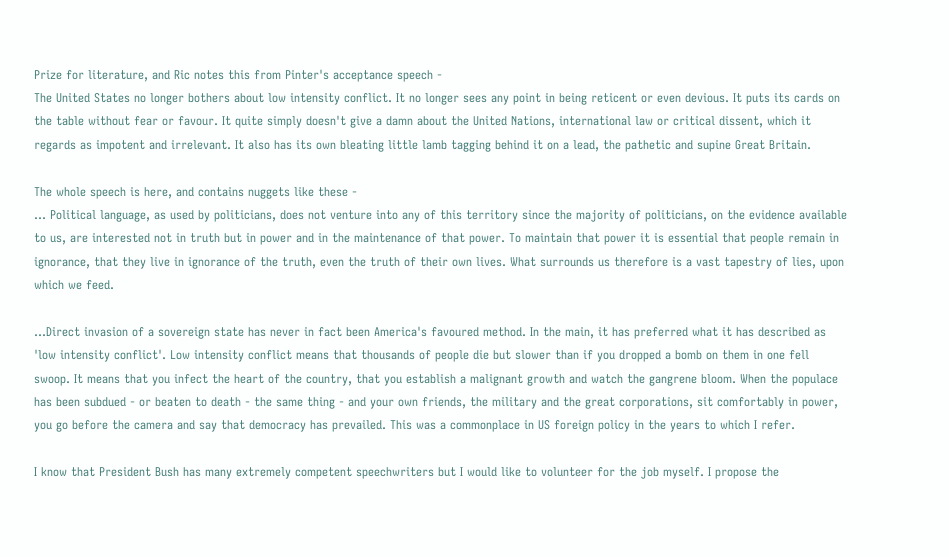Prize for literature, and Ric notes this from Pinter's acceptance speech -
The United States no longer bothers about low intensity conflict. It no longer sees any point in being reticent or even devious. It puts its cards on the table without fear or favour. It quite simply doesn't give a damn about the United Nations, international law or critical dissent, which it regards as impotent and irrelevant. It also has its own bleating little lamb tagging behind it on a lead, the pathetic and supine Great Britain.

The whole speech is here, and contains nuggets like these -
... Political language, as used by politicians, does not venture into any of this territory since the majority of politicians, on the evidence available to us, are interested not in truth but in power and in the maintenance of that power. To maintain that power it is essential that people remain in ignorance, that they live in ignorance of the truth, even the truth of their own lives. What surrounds us therefore is a vast tapestry of lies, upon which we feed.

...Direct invasion of a sovereign state has never in fact been America's favoured method. In the main, it has preferred what it has described as 'low intensity conflict'. Low intensity conflict means that thousands of people die but slower than if you dropped a bomb on them in one fell swoop. It means that you infect the heart of the country, that you establish a malignant growth and watch the gangrene bloom. When the populace has been subdued - or beaten to death - the same thing - and your own friends, the military and the great corporations, sit comfortably in power, you go before the camera and say that democracy has prevailed. This was a commonplace in US foreign policy in the years to which I refer.

I know that President Bush has many extremely competent speechwriters but I would like to volunteer for the job myself. I propose the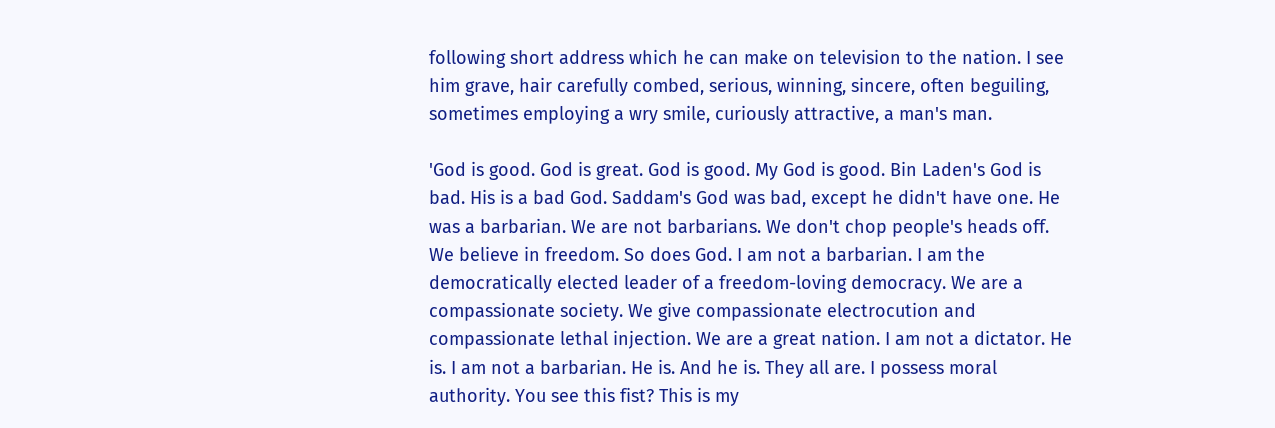following short address which he can make on television to the nation. I see him grave, hair carefully combed, serious, winning, sincere, often beguiling, sometimes employing a wry smile, curiously attractive, a man's man.

'God is good. God is great. God is good. My God is good. Bin Laden's God is bad. His is a bad God. Saddam's God was bad, except he didn't have one. He was a barbarian. We are not barbarians. We don't chop people's heads off. We believe in freedom. So does God. I am not a barbarian. I am the democratically elected leader of a freedom-loving democracy. We are a compassionate society. We give compassionate electrocution and compassionate lethal injection. We are a great nation. I am not a dictator. He is. I am not a barbarian. He is. And he is. They all are. I possess moral authority. You see this fist? This is my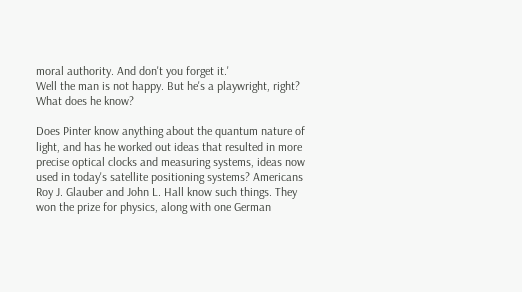moral authority. And don't you forget it.'
Well the man is not happy. But he's a playwright, right? What does he know?

Does Pinter know anything about the quantum nature of light, and has he worked out ideas that resulted in more precise optical clocks and measuring systems, ideas now used in today's satellite positioning systems? Americans Roy J. Glauber and John L. Hall know such things. They won the prize for physics, along with one German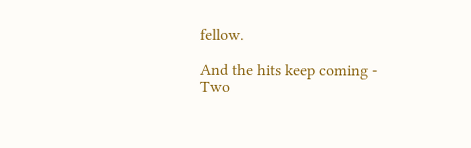fellow.

And the hits keep coming -
Two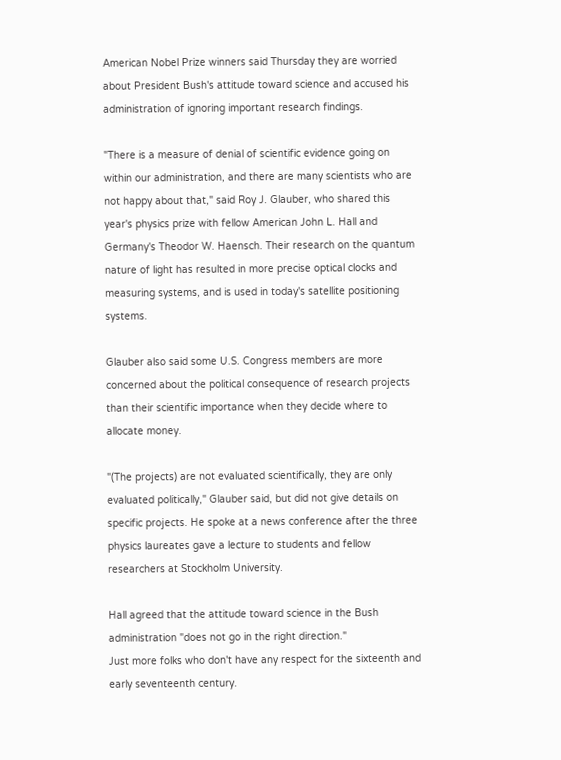American Nobel Prize winners said Thursday they are worried about President Bush's attitude toward science and accused his administration of ignoring important research findings.

"There is a measure of denial of scientific evidence going on within our administration, and there are many scientists who are not happy about that," said Roy J. Glauber, who shared this year's physics prize with fellow American John L. Hall and Germany's Theodor W. Haensch. Their research on the quantum nature of light has resulted in more precise optical clocks and measuring systems, and is used in today's satellite positioning systems.

Glauber also said some U.S. Congress members are more concerned about the political consequence of research projects than their scientific importance when they decide where to allocate money.

"(The projects) are not evaluated scientifically, they are only evaluated politically," Glauber said, but did not give details on specific projects. He spoke at a news conference after the three physics laureates gave a lecture to students and fellow researchers at Stockholm University.

Hall agreed that the attitude toward science in the Bush administration "does not go in the right direction."
Just more folks who don't have any respect for the sixteenth and early seventeenth century.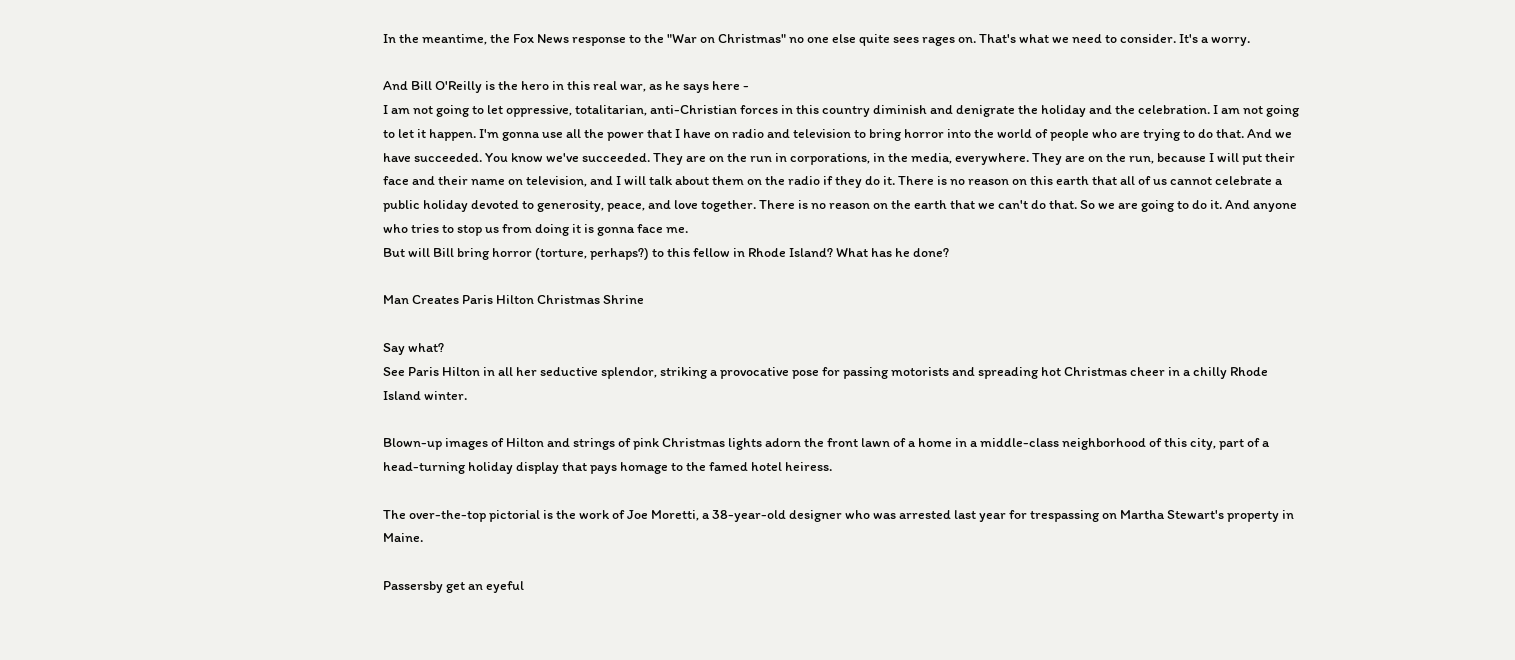In the meantime, the Fox News response to the "War on Christmas" no one else quite sees rages on. That's what we need to consider. It's a worry.

And Bill O'Reilly is the hero in this real war, as he says here -
I am not going to let oppressive, totalitarian, anti-Christian forces in this country diminish and denigrate the holiday and the celebration. I am not going to let it happen. I'm gonna use all the power that I have on radio and television to bring horror into the world of people who are trying to do that. And we have succeeded. You know we've succeeded. They are on the run in corporations, in the media, everywhere. They are on the run, because I will put their face and their name on television, and I will talk about them on the radio if they do it. There is no reason on this earth that all of us cannot celebrate a public holiday devoted to generosity, peace, and love together. There is no reason on the earth that we can't do that. So we are going to do it. And anyone who tries to stop us from doing it is gonna face me.
But will Bill bring horror (torture, perhaps?) to this fellow in Rhode Island? What has he done?

Man Creates Paris Hilton Christmas Shrine

Say what?
See Paris Hilton in all her seductive splendor, striking a provocative pose for passing motorists and spreading hot Christmas cheer in a chilly Rhode Island winter.

Blown-up images of Hilton and strings of pink Christmas lights adorn the front lawn of a home in a middle-class neighborhood of this city, part of a head-turning holiday display that pays homage to the famed hotel heiress.

The over-the-top pictorial is the work of Joe Moretti, a 38-year-old designer who was arrested last year for trespassing on Martha Stewart's property in Maine.

Passersby get an eyeful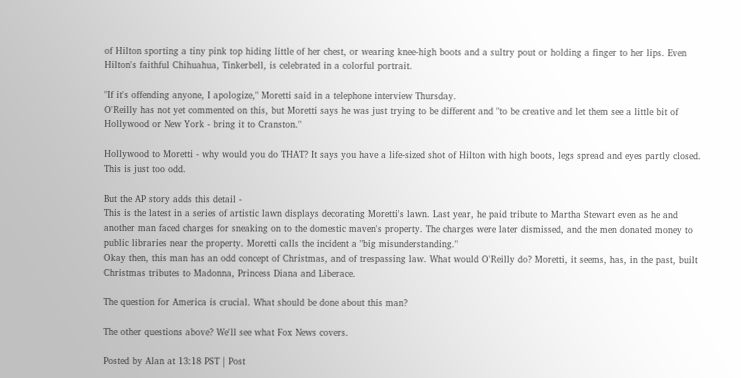of Hilton sporting a tiny pink top hiding little of her chest, or wearing knee-high boots and a sultry pout or holding a finger to her lips. Even Hilton's faithful Chihuahua, Tinkerbell, is celebrated in a colorful portrait.

"If it's offending anyone, I apologize," Moretti said in a telephone interview Thursday.
O'Reilly has not yet commented on this, but Moretti says he was just trying to be different and "to be creative and let them see a little bit of Hollywood or New York - bring it to Cranston."

Hollywood to Moretti - why would you do THAT? It says you have a life-sized shot of Hilton with high boots, legs spread and eyes partly closed. This is just too odd.

But the AP story adds this detail -
This is the latest in a series of artistic lawn displays decorating Moretti's lawn. Last year, he paid tribute to Martha Stewart even as he and another man faced charges for sneaking on to the domestic maven's property. The charges were later dismissed, and the men donated money to public libraries near the property. Moretti calls the incident a "big misunderstanding."
Okay then, this man has an odd concept of Christmas, and of trespassing law. What would O'Reilly do? Moretti, it seems, has, in the past, built Christmas tributes to Madonna, Princess Diana and Liberace.

The question for America is crucial. What should be done about this man?

The other questions above? We'll see what Fox News covers.

Posted by Alan at 13:18 PST | Post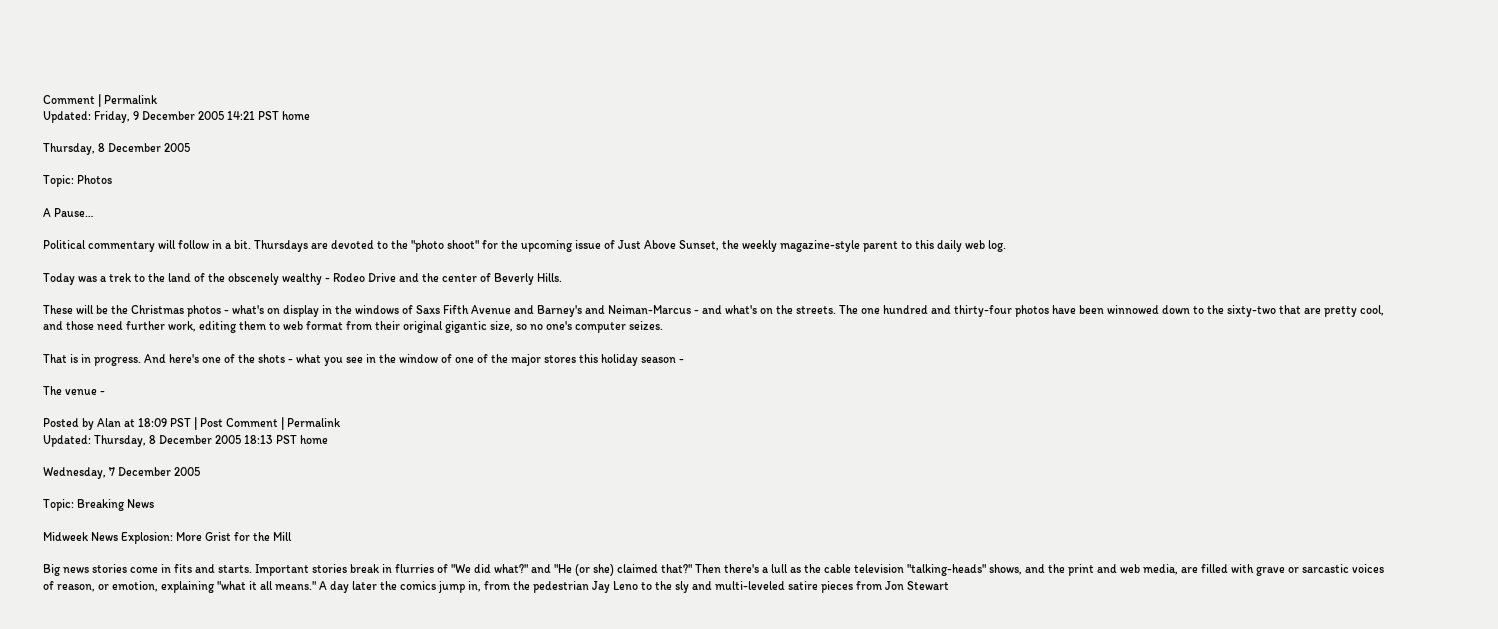Comment | Permalink
Updated: Friday, 9 December 2005 14:21 PST home

Thursday, 8 December 2005

Topic: Photos

A Pause…

Political commentary will follow in a bit. Thursdays are devoted to the "photo shoot" for the upcoming issue of Just Above Sunset, the weekly magazine-style parent to this daily web log.

Today was a trek to the land of the obscenely wealthy - Rodeo Drive and the center of Beverly Hills.

These will be the Christmas photos - what's on display in the windows of Saxs Fifth Avenue and Barney's and Neiman-Marcus - and what's on the streets. The one hundred and thirty-four photos have been winnowed down to the sixty-two that are pretty cool, and those need further work, editing them to web format from their original gigantic size, so no one's computer seizes.

That is in progress. And here's one of the shots - what you see in the window of one of the major stores this holiday season -

The venue -

Posted by Alan at 18:09 PST | Post Comment | Permalink
Updated: Thursday, 8 December 2005 18:13 PST home

Wednesday, 7 December 2005

Topic: Breaking News

Midweek News Explosion: More Grist for the Mill

Big news stories come in fits and starts. Important stories break in flurries of "We did what?" and "He (or she) claimed that?" Then there's a lull as the cable television "talking-heads" shows, and the print and web media, are filled with grave or sarcastic voices of reason, or emotion, explaining "what it all means." A day later the comics jump in, from the pedestrian Jay Leno to the sly and multi-leveled satire pieces from Jon Stewart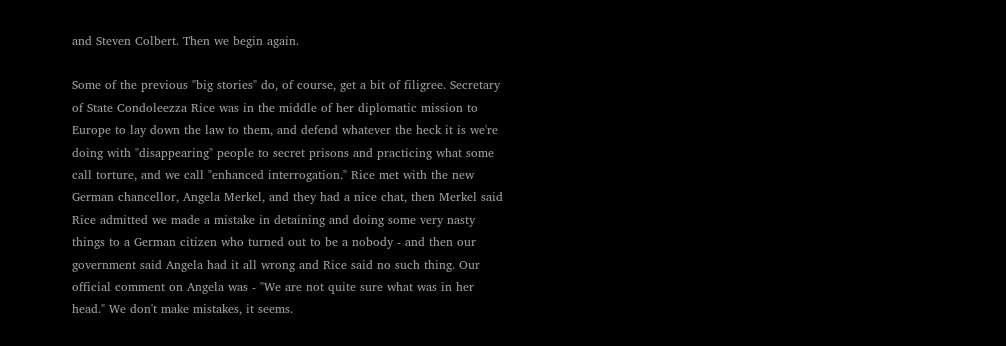and Steven Colbert. Then we begin again.

Some of the previous "big stories" do, of course, get a bit of filigree. Secretary of State Condoleezza Rice was in the middle of her diplomatic mission to Europe to lay down the law to them, and defend whatever the heck it is we're doing with "disappearing" people to secret prisons and practicing what some call torture, and we call "enhanced interrogation." Rice met with the new German chancellor, Angela Merkel, and they had a nice chat, then Merkel said Rice admitted we made a mistake in detaining and doing some very nasty things to a German citizen who turned out to be a nobody - and then our government said Angela had it all wrong and Rice said no such thing. Our official comment on Angela was - "We are not quite sure what was in her head." We don't make mistakes, it seems.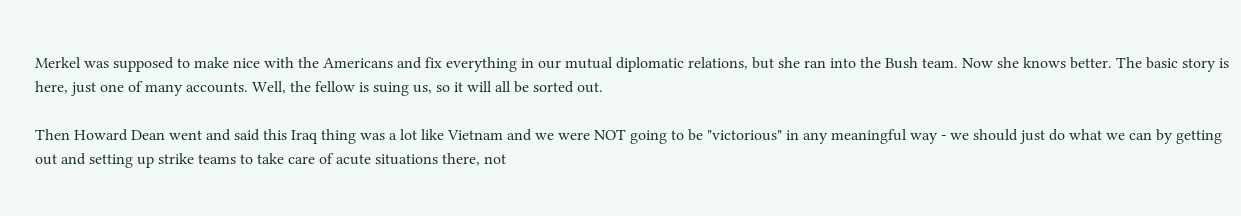Merkel was supposed to make nice with the Americans and fix everything in our mutual diplomatic relations, but she ran into the Bush team. Now she knows better. The basic story is here, just one of many accounts. Well, the fellow is suing us, so it will all be sorted out.

Then Howard Dean went and said this Iraq thing was a lot like Vietnam and we were NOT going to be "victorious" in any meaningful way - we should just do what we can by getting out and setting up strike teams to take care of acute situations there, not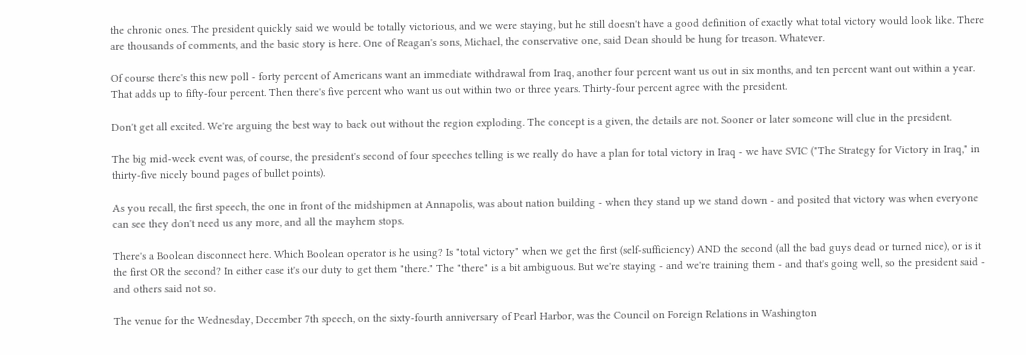the chronic ones. The president quickly said we would be totally victorious, and we were staying, but he still doesn't have a good definition of exactly what total victory would look like. There are thousands of comments, and the basic story is here. One of Reagan's sons, Michael, the conservative one, said Dean should be hung for treason. Whatever.

Of course there's this new poll - forty percent of Americans want an immediate withdrawal from Iraq, another four percent want us out in six months, and ten percent want out within a year. That adds up to fifty-four percent. Then there's five percent who want us out within two or three years. Thirty-four percent agree with the president.

Don't get all excited. We're arguing the best way to back out without the region exploding. The concept is a given, the details are not. Sooner or later someone will clue in the president.

The big mid-week event was, of course, the president's second of four speeches telling is we really do have a plan for total victory in Iraq - we have SVIC ("The Strategy for Victory in Iraq," in thirty-five nicely bound pages of bullet points).

As you recall, the first speech, the one in front of the midshipmen at Annapolis, was about nation building - when they stand up we stand down - and posited that victory was when everyone can see they don't need us any more, and all the mayhem stops.

There's a Boolean disconnect here. Which Boolean operator is he using? Is "total victory" when we get the first (self-sufficiency) AND the second (all the bad guys dead or turned nice), or is it the first OR the second? In either case it's our duty to get them "there." The "there" is a bit ambiguous. But we're staying - and we're training them - and that's going well, so the president said - and others said not so.

The venue for the Wednesday, December 7th speech, on the sixty-fourth anniversary of Pearl Harbor, was the Council on Foreign Relations in Washington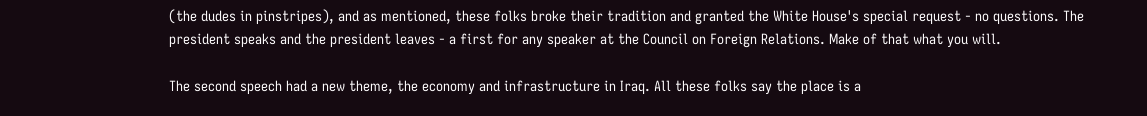(the dudes in pinstripes), and as mentioned, these folks broke their tradition and granted the White House's special request - no questions. The president speaks and the president leaves - a first for any speaker at the Council on Foreign Relations. Make of that what you will.

The second speech had a new theme, the economy and infrastructure in Iraq. All these folks say the place is a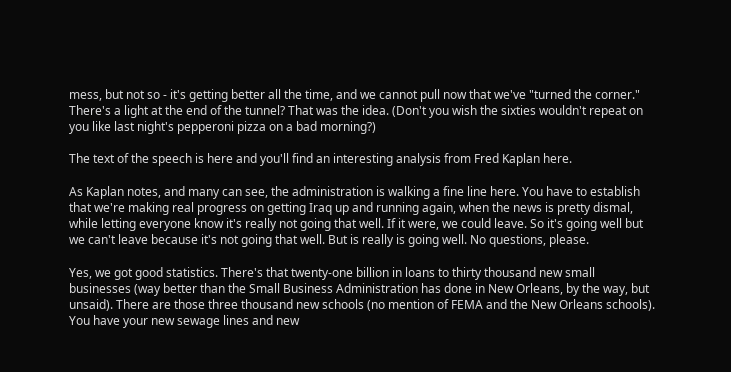mess, but not so - it's getting better all the time, and we cannot pull now that we've "turned the corner." There's a light at the end of the tunnel? That was the idea. (Don't you wish the sixties wouldn't repeat on you like last night's pepperoni pizza on a bad morning?)

The text of the speech is here and you'll find an interesting analysis from Fred Kaplan here.

As Kaplan notes, and many can see, the administration is walking a fine line here. You have to establish that we're making real progress on getting Iraq up and running again, when the news is pretty dismal, while letting everyone know it's really not going that well. If it were, we could leave. So it's going well but we can't leave because it's not going that well. But is really is going well. No questions, please.

Yes, we got good statistics. There's that twenty-one billion in loans to thirty thousand new small businesses (way better than the Small Business Administration has done in New Orleans, by the way, but unsaid). There are those three thousand new schools (no mention of FEMA and the New Orleans schools). You have your new sewage lines and new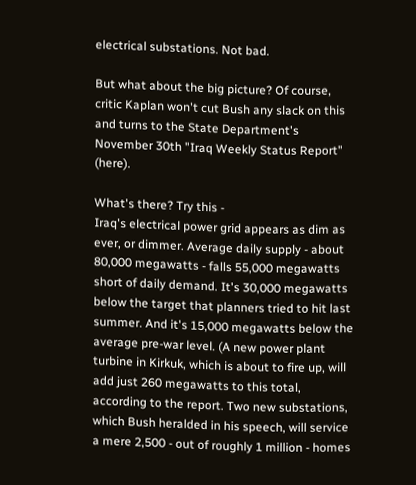electrical substations. Not bad.

But what about the big picture? Of course, critic Kaplan won't cut Bush any slack on this and turns to the State Department's November 30th "Iraq Weekly Status Report" (here).

What's there? Try this -
Iraq's electrical power grid appears as dim as ever, or dimmer. Average daily supply - about 80,000 megawatts - falls 55,000 megawatts short of daily demand. It's 30,000 megawatts below the target that planners tried to hit last summer. And it's 15,000 megawatts below the average pre-war level. (A new power plant turbine in Kirkuk, which is about to fire up, will add just 260 megawatts to this total, according to the report. Two new substations, which Bush heralded in his speech, will service a mere 2,500 - out of roughly 1 million - homes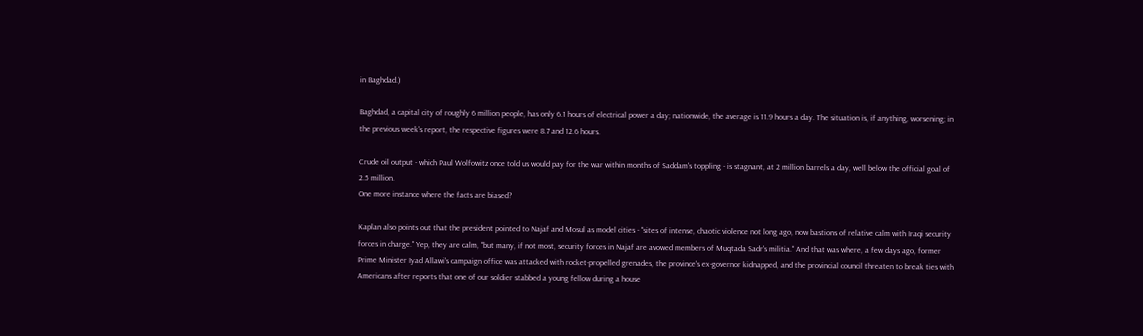in Baghdad.)

Baghdad, a capital city of roughly 6 million people, has only 6.1 hours of electrical power a day; nationwide, the average is 11.9 hours a day. The situation is, if anything, worsening; in the previous week's report, the respective figures were 8.7 and 12.6 hours.

Crude oil output - which Paul Wolfowitz once told us would pay for the war within months of Saddam's toppling - is stagnant, at 2 million barrels a day, well below the official goal of 2.5 million.
One more instance where the facts are biased?

Kaplan also points out that the president pointed to Najaf and Mosul as model cities - "sites of intense, chaotic violence not long ago, now bastions of relative calm with Iraqi security forces in charge." Yep, they are calm, "but many, if not most, security forces in Najaf are avowed members of Muqtada Sadr's militia." And that was where, a few days ago, former Prime Minister Iyad Allawi's campaign office was attacked with rocket-propelled grenades, the province's ex-governor kidnapped, and the provincial council threaten to break ties with Americans after reports that one of our soldier stabbed a young fellow during a house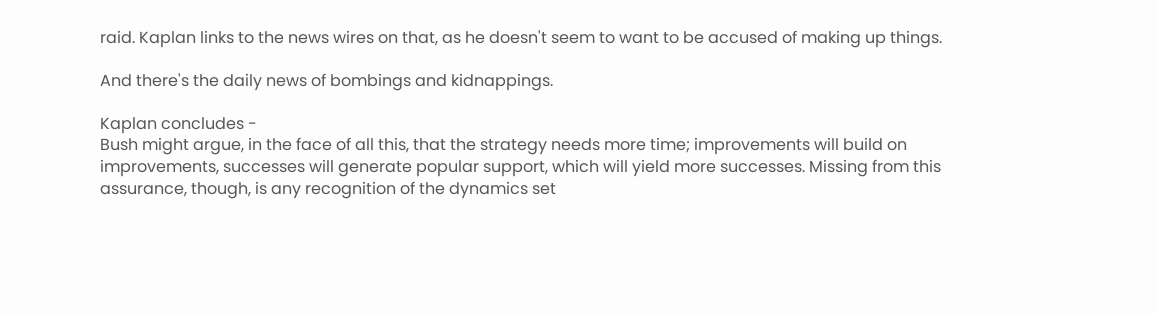raid. Kaplan links to the news wires on that, as he doesn't seem to want to be accused of making up things.

And there's the daily news of bombings and kidnappings.

Kaplan concludes -
Bush might argue, in the face of all this, that the strategy needs more time; improvements will build on improvements, successes will generate popular support, which will yield more successes. Missing from this assurance, though, is any recognition of the dynamics set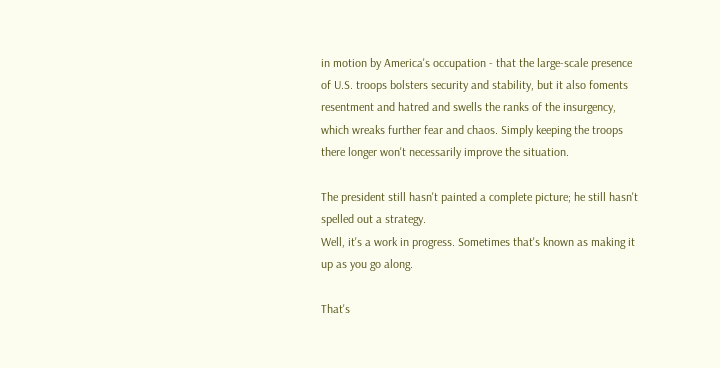in motion by America's occupation - that the large-scale presence of U.S. troops bolsters security and stability, but it also foments resentment and hatred and swells the ranks of the insurgency, which wreaks further fear and chaos. Simply keeping the troops there longer won't necessarily improve the situation.

The president still hasn't painted a complete picture; he still hasn't spelled out a strategy.
Well, it's a work in progress. Sometimes that's known as making it up as you go along.

That's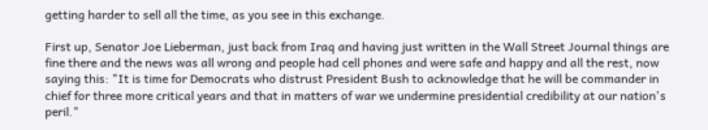getting harder to sell all the time, as you see in this exchange.

First up, Senator Joe Lieberman, just back from Iraq and having just written in the Wall Street Journal things are fine there and the news was all wrong and people had cell phones and were safe and happy and all the rest, now saying this: "It is time for Democrats who distrust President Bush to acknowledge that he will be commander in chief for three more critical years and that in matters of war we undermine presidential credibility at our nation's peril."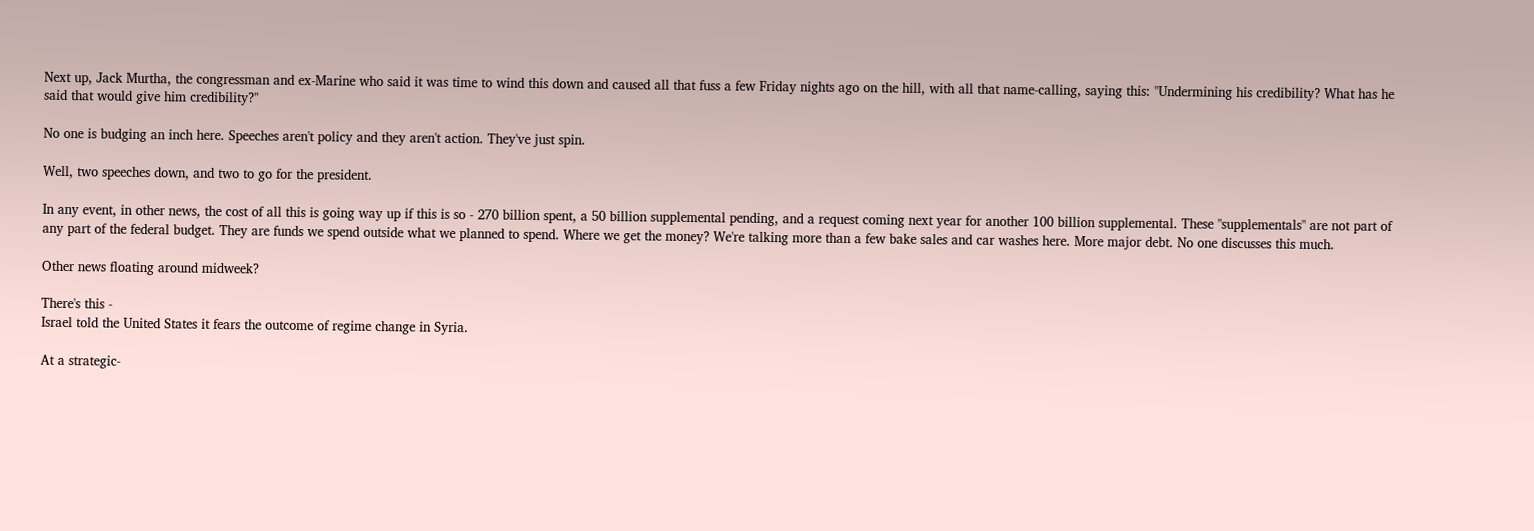Next up, Jack Murtha, the congressman and ex-Marine who said it was time to wind this down and caused all that fuss a few Friday nights ago on the hill, with all that name-calling, saying this: "Undermining his credibility? What has he said that would give him credibility?"

No one is budging an inch here. Speeches aren't policy and they aren't action. They've just spin.

Well, two speeches down, and two to go for the president.

In any event, in other news, the cost of all this is going way up if this is so - 270 billion spent, a 50 billion supplemental pending, and a request coming next year for another 100 billion supplemental. These "supplementals" are not part of any part of the federal budget. They are funds we spend outside what we planned to spend. Where we get the money? We're talking more than a few bake sales and car washes here. More major debt. No one discusses this much.

Other news floating around midweek?

There's this -
Israel told the United States it fears the outcome of regime change in Syria.

At a strategic-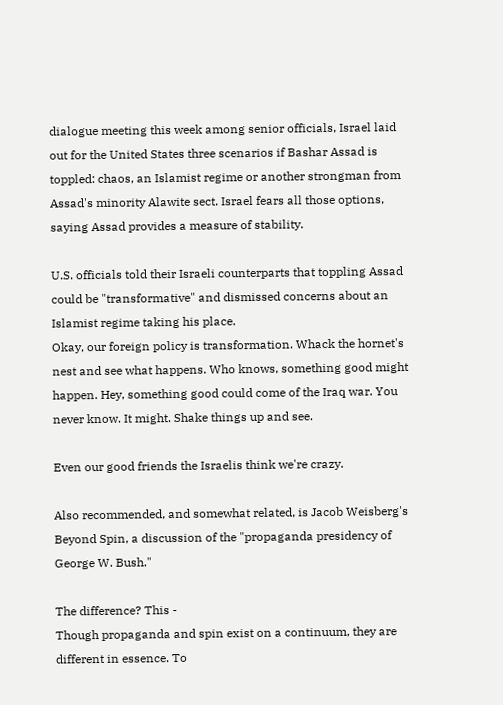dialogue meeting this week among senior officials, Israel laid out for the United States three scenarios if Bashar Assad is toppled: chaos, an Islamist regime or another strongman from Assad's minority Alawite sect. Israel fears all those options, saying Assad provides a measure of stability.

U.S. officials told their Israeli counterparts that toppling Assad could be "transformative" and dismissed concerns about an Islamist regime taking his place.
Okay, our foreign policy is transformation. Whack the hornet's nest and see what happens. Who knows, something good might happen. Hey, something good could come of the Iraq war. You never know. It might. Shake things up and see.

Even our good friends the Israelis think we're crazy.

Also recommended, and somewhat related, is Jacob Weisberg's Beyond Spin, a discussion of the "propaganda presidency of George W. Bush."

The difference? This -
Though propaganda and spin exist on a continuum, they are different in essence. To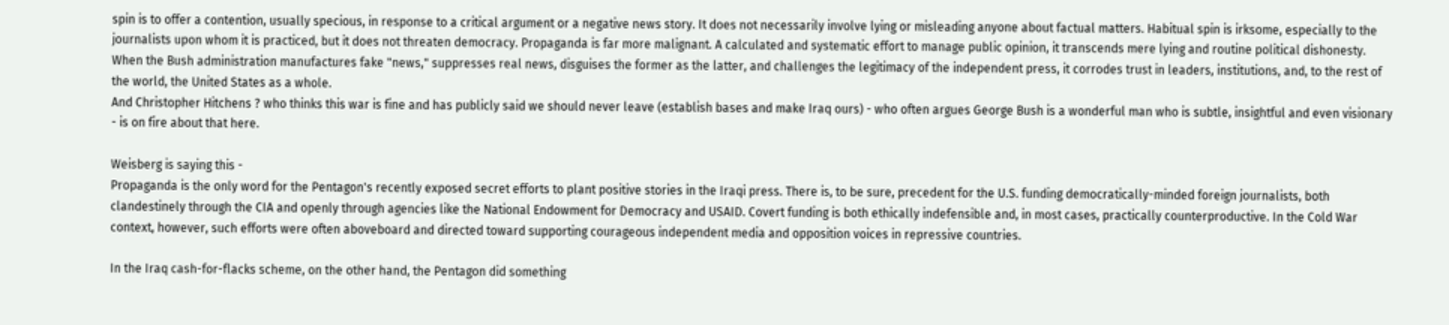spin is to offer a contention, usually specious, in response to a critical argument or a negative news story. It does not necessarily involve lying or misleading anyone about factual matters. Habitual spin is irksome, especially to the journalists upon whom it is practiced, but it does not threaten democracy. Propaganda is far more malignant. A calculated and systematic effort to manage public opinion, it transcends mere lying and routine political dishonesty. When the Bush administration manufactures fake "news," suppresses real news, disguises the former as the latter, and challenges the legitimacy of the independent press, it corrodes trust in leaders, institutions, and, to the rest of the world, the United States as a whole.
And Christopher Hitchens ? who thinks this war is fine and has publicly said we should never leave (establish bases and make Iraq ours) - who often argues George Bush is a wonderful man who is subtle, insightful and even visionary - is on fire about that here.

Weisberg is saying this -
Propaganda is the only word for the Pentagon's recently exposed secret efforts to plant positive stories in the Iraqi press. There is, to be sure, precedent for the U.S. funding democratically-minded foreign journalists, both clandestinely through the CIA and openly through agencies like the National Endowment for Democracy and USAID. Covert funding is both ethically indefensible and, in most cases, practically counterproductive. In the Cold War context, however, such efforts were often aboveboard and directed toward supporting courageous independent media and opposition voices in repressive countries.

In the Iraq cash-for-flacks scheme, on the other hand, the Pentagon did something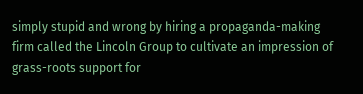simply stupid and wrong by hiring a propaganda-making firm called the Lincoln Group to cultivate an impression of grass-roots support for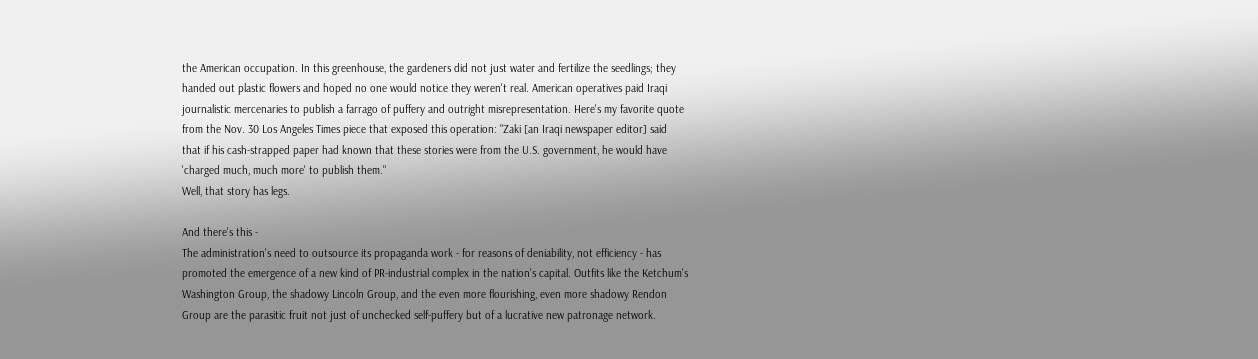the American occupation. In this greenhouse, the gardeners did not just water and fertilize the seedlings; they handed out plastic flowers and hoped no one would notice they weren't real. American operatives paid Iraqi journalistic mercenaries to publish a farrago of puffery and outright misrepresentation. Here's my favorite quote from the Nov. 30 Los Angeles Times piece that exposed this operation: "Zaki [an Iraqi newspaper editor] said that if his cash-strapped paper had known that these stories were from the U.S. government, he would have 'charged much, much more' to publish them."
Well, that story has legs.

And there's this -
The administration's need to outsource its propaganda work - for reasons of deniability, not efficiency - has promoted the emergence of a new kind of PR-industrial complex in the nation's capital. Outfits like the Ketchum's Washington Group, the shadowy Lincoln Group, and the even more flourishing, even more shadowy Rendon Group are the parasitic fruit not just of unchecked self-puffery but of a lucrative new patronage network.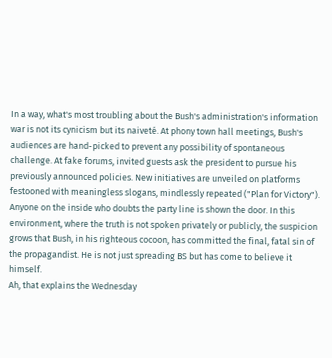In a way, what's most troubling about the Bush's administration's information war is not its cynicism but its naiveté. At phony town hall meetings, Bush's audiences are hand-picked to prevent any possibility of spontaneous challenge. At fake forums, invited guests ask the president to pursue his previously announced policies. New initiatives are unveiled on platforms festooned with meaningless slogans, mindlessly repeated ("Plan for Victory"). Anyone on the inside who doubts the party line is shown the door. In this environment, where the truth is not spoken privately or publicly, the suspicion grows that Bush, in his righteous cocoon, has committed the final, fatal sin of the propagandist. He is not just spreading BS but has come to believe it himself.
Ah, that explains the Wednesday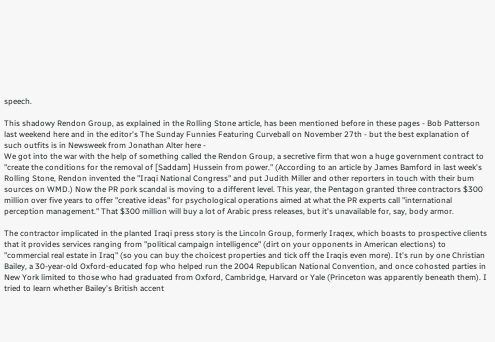speech.

This shadowy Rendon Group, as explained in the Rolling Stone article, has been mentioned before in these pages - Bob Patterson last weekend here and in the editor's The Sunday Funnies Featuring Curveball on November 27th - but the best explanation of such outfits is in Newsweek from Jonathan Alter here -
We got into the war with the help of something called the Rendon Group, a secretive firm that won a huge government contract to "create the conditions for the removal of [Saddam] Hussein from power." (According to an article by James Bamford in last week's Rolling Stone, Rendon invented the "Iraqi National Congress" and put Judith Miller and other reporters in touch with their bum sources on WMD.) Now the PR pork scandal is moving to a different level. This year, the Pentagon granted three contractors $300 million over five years to offer "creative ideas" for psychological operations aimed at what the PR experts call "international perception management." That $300 million will buy a lot of Arabic press releases, but it's unavailable for, say, body armor.

The contractor implicated in the planted Iraqi press story is the Lincoln Group, formerly Iraqex, which boasts to prospective clients that it provides services ranging from "political campaign intelligence" (dirt on your opponents in American elections) to "commercial real estate in Iraq" (so you can buy the choicest properties and tick off the Iraqis even more). It's run by one Christian Bailey, a 30-year-old Oxford-educated fop who helped run the 2004 Republican National Convention, and once cohosted parties in New York limited to those who had graduated from Oxford, Cambridge, Harvard or Yale (Princeton was apparently beneath them). I tried to learn whether Bailey's British accent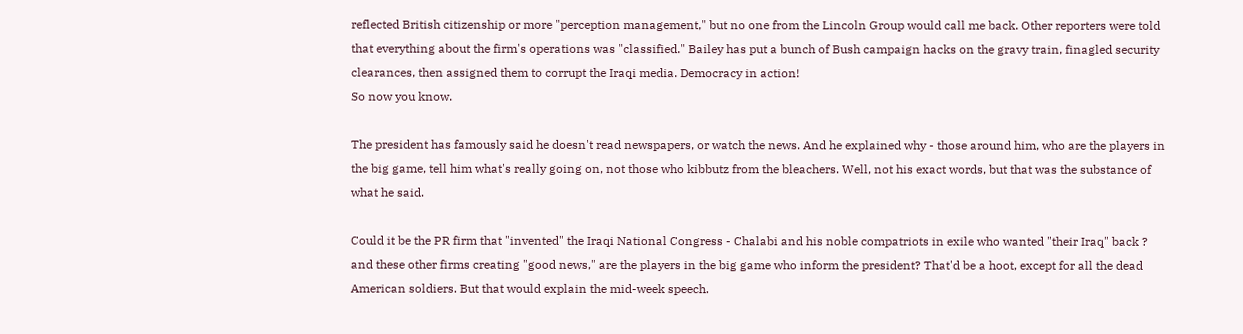reflected British citizenship or more "perception management," but no one from the Lincoln Group would call me back. Other reporters were told that everything about the firm's operations was "classified." Bailey has put a bunch of Bush campaign hacks on the gravy train, finagled security clearances, then assigned them to corrupt the Iraqi media. Democracy in action!
So now you know.

The president has famously said he doesn't read newspapers, or watch the news. And he explained why - those around him, who are the players in the big game, tell him what's really going on, not those who kibbutz from the bleachers. Well, not his exact words, but that was the substance of what he said.

Could it be the PR firm that "invented" the Iraqi National Congress - Chalabi and his noble compatriots in exile who wanted "their Iraq" back ? and these other firms creating "good news," are the players in the big game who inform the president? That'd be a hoot, except for all the dead American soldiers. But that would explain the mid-week speech.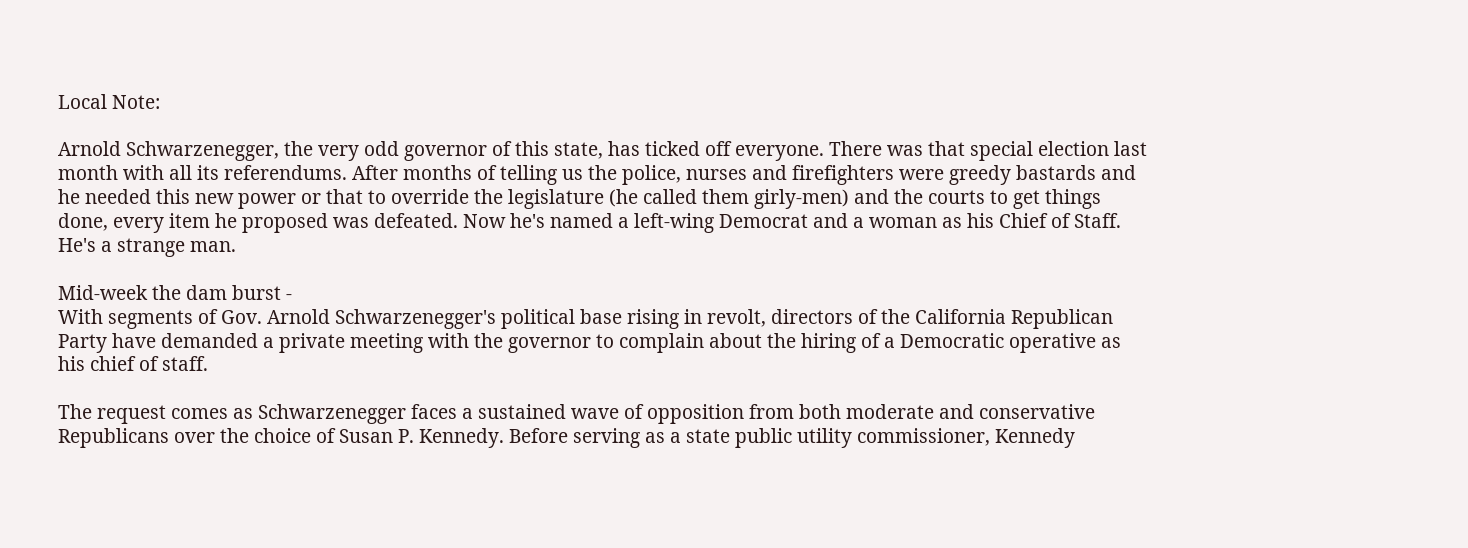Local Note:

Arnold Schwarzenegger, the very odd governor of this state, has ticked off everyone. There was that special election last month with all its referendums. After months of telling us the police, nurses and firefighters were greedy bastards and he needed this new power or that to override the legislature (he called them girly-men) and the courts to get things done, every item he proposed was defeated. Now he's named a left-wing Democrat and a woman as his Chief of Staff. He's a strange man.

Mid-week the dam burst -
With segments of Gov. Arnold Schwarzenegger's political base rising in revolt, directors of the California Republican Party have demanded a private meeting with the governor to complain about the hiring of a Democratic operative as his chief of staff.

The request comes as Schwarzenegger faces a sustained wave of opposition from both moderate and conservative Republicans over the choice of Susan P. Kennedy. Before serving as a state public utility commissioner, Kennedy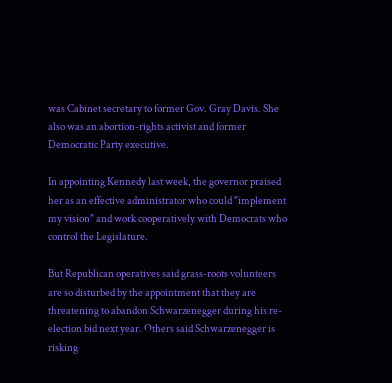was Cabinet secretary to former Gov. Gray Davis. She also was an abortion-rights activist and former Democratic Party executive.

In appointing Kennedy last week, the governor praised her as an effective administrator who could "implement my vision" and work cooperatively with Democrats who control the Legislature.

But Republican operatives said grass-roots volunteers are so disturbed by the appointment that they are threatening to abandon Schwarzenegger during his re-election bid next year. Others said Schwarzenegger is risking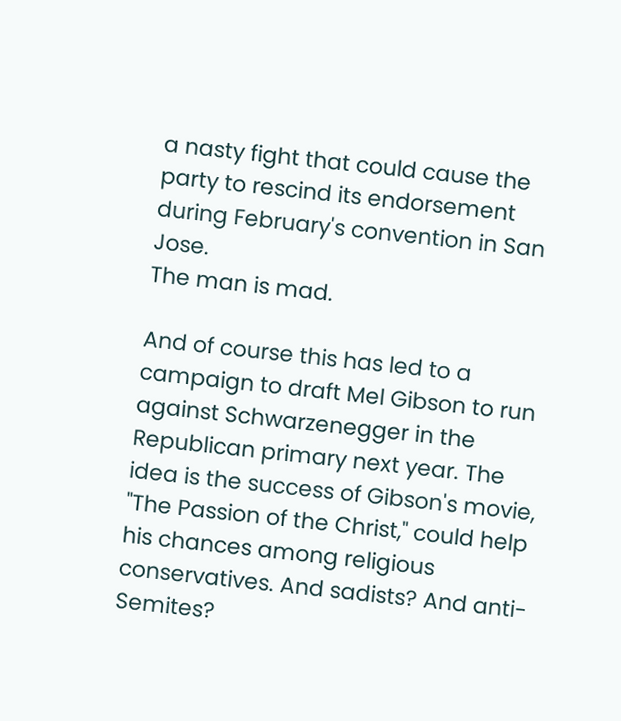a nasty fight that could cause the party to rescind its endorsement during February's convention in San Jose.
The man is mad.

And of course this has led to a campaign to draft Mel Gibson to run against Schwarzenegger in the Republican primary next year. The idea is the success of Gibson's movie, "The Passion of the Christ," could help his chances among religious conservatives. And sadists? And anti-Semites?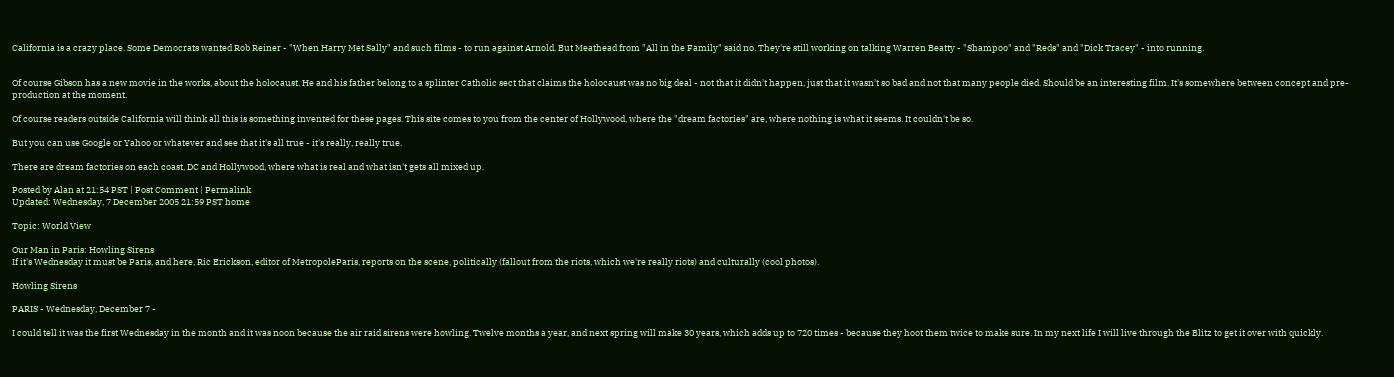California is a crazy place. Some Democrats wanted Rob Reiner - "When Harry Met Sally" and such films - to run against Arnold. But Meathead from "All in the Family" said no. They're still working on talking Warren Beatty - "Shampoo" and "Reds" and "Dick Tracey" - into running.


Of course Gibson has a new movie in the works, about the holocaust. He and his father belong to a splinter Catholic sect that claims the holocaust was no big deal - not that it didn't happen, just that it wasn't so bad and not that many people died. Should be an interesting film. It's somewhere between concept and pre-production at the moment.

Of course readers outside California will think all this is something invented for these pages. This site comes to you from the center of Hollywood, where the "dream factories" are, where nothing is what it seems. It couldn't be so.

But you can use Google or Yahoo or whatever and see that it's all true - it's really, really true.

There are dream factories on each coast, DC and Hollywood, where what is real and what isn't gets all mixed up.

Posted by Alan at 21:54 PST | Post Comment | Permalink
Updated: Wednesday, 7 December 2005 21:59 PST home

Topic: World View

Our Man in Paris: Howling Sirens
If it's Wednesday it must be Paris, and here, Ric Erickson, editor of MetropoleParis, reports on the scene, politically (fallout from the riots, which we're really riots) and culturally (cool photos).

Howling Sirens

PARIS - Wednesday, December 7 -

I could tell it was the first Wednesday in the month and it was noon because the air raid sirens were howling. Twelve months a year, and next spring will make 30 years, which adds up to 720 times - because they hoot them twice to make sure. In my next life I will live through the Blitz to get it over with quickly.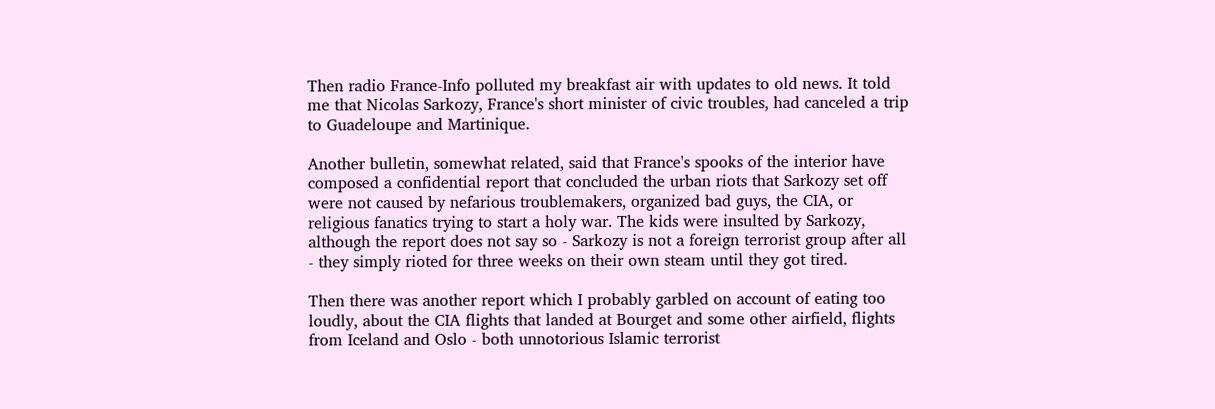Then radio France-Info polluted my breakfast air with updates to old news. It told me that Nicolas Sarkozy, France's short minister of civic troubles, had canceled a trip to Guadeloupe and Martinique.

Another bulletin, somewhat related, said that France's spooks of the interior have composed a confidential report that concluded the urban riots that Sarkozy set off were not caused by nefarious troublemakers, organized bad guys, the CIA, or religious fanatics trying to start a holy war. The kids were insulted by Sarkozy, although the report does not say so - Sarkozy is not a foreign terrorist group after all - they simply rioted for three weeks on their own steam until they got tired.

Then there was another report which I probably garbled on account of eating too loudly, about the CIA flights that landed at Bourget and some other airfield, flights from Iceland and Oslo - both unnotorious Islamic terrorist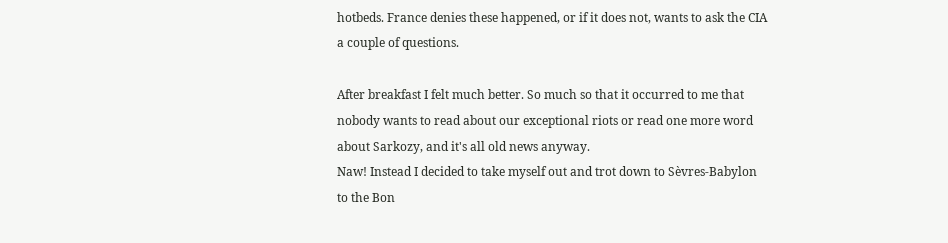hotbeds. France denies these happened, or if it does not, wants to ask the CIA a couple of questions.

After breakfast I felt much better. So much so that it occurred to me that nobody wants to read about our exceptional riots or read one more word about Sarkozy, and it's all old news anyway.
Naw! Instead I decided to take myself out and trot down to Sèvres-Babylon to the Bon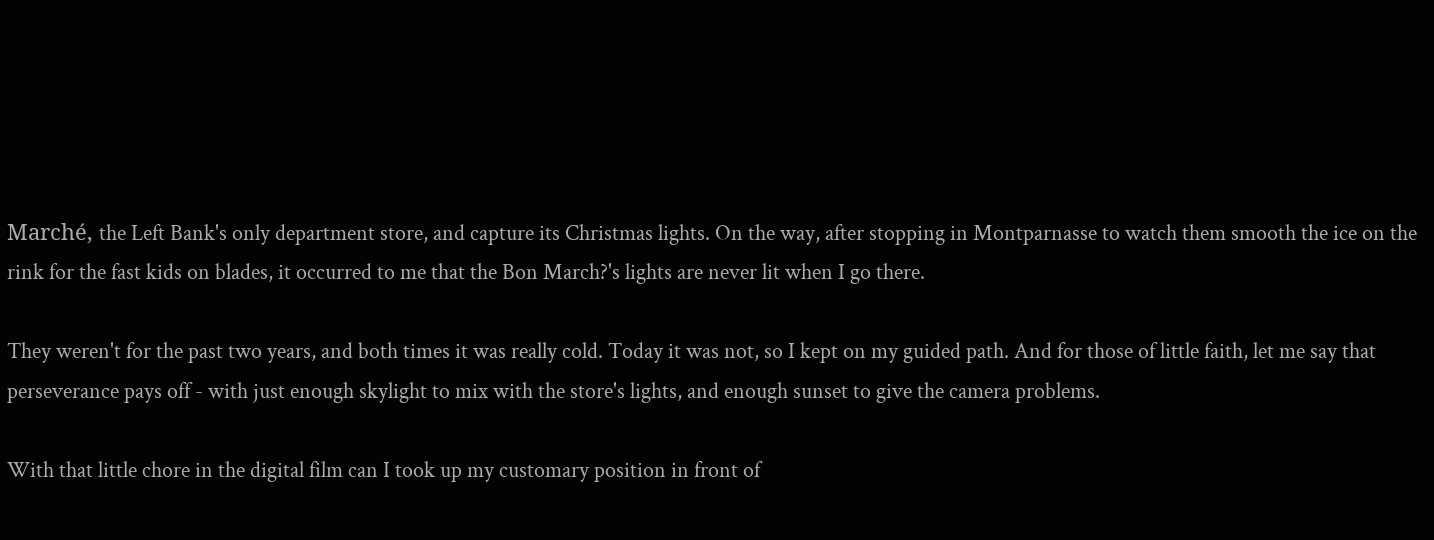Marché, the Left Bank's only department store, and capture its Christmas lights. On the way, after stopping in Montparnasse to watch them smooth the ice on the rink for the fast kids on blades, it occurred to me that the Bon March?'s lights are never lit when I go there.

They weren't for the past two years, and both times it was really cold. Today it was not, so I kept on my guided path. And for those of little faith, let me say that perseverance pays off - with just enough skylight to mix with the store's lights, and enough sunset to give the camera problems.

With that little chore in the digital film can I took up my customary position in front of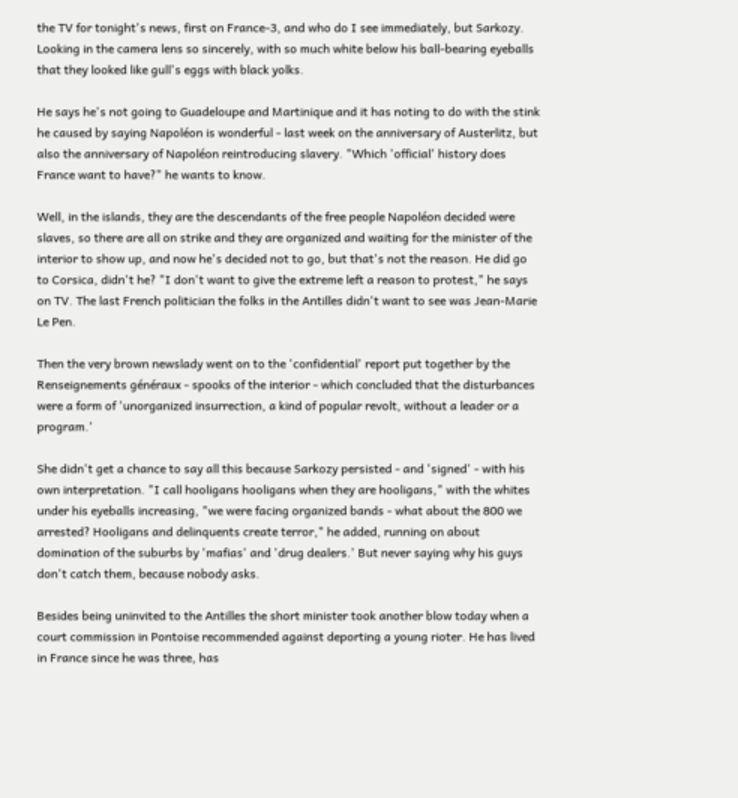the TV for tonight's news, first on France-3, and who do I see immediately, but Sarkozy. Looking in the camera lens so sincerely, with so much white below his ball-bearing eyeballs that they looked like gull's eggs with black yolks.

He says he's not going to Guadeloupe and Martinique and it has noting to do with the stink he caused by saying Napoléon is wonderful - last week on the anniversary of Austerlitz, but also the anniversary of Napoléon reintroducing slavery. "Which 'official' history does France want to have?" he wants to know.

Well, in the islands, they are the descendants of the free people Napoléon decided were slaves, so there are all on strike and they are organized and waiting for the minister of the interior to show up, and now he's decided not to go, but that's not the reason. He did go to Corsica, didn't he? "I don't want to give the extreme left a reason to protest," he says on TV. The last French politician the folks in the Antilles didn't want to see was Jean-Marie Le Pen.

Then the very brown newslady went on to the 'confidential' report put together by the Renseignements généraux - spooks of the interior - which concluded that the disturbances were a form of 'unorganized insurrection, a kind of popular revolt, without a leader or a program.'

She didn't get a chance to say all this because Sarkozy persisted - and 'signed' - with his own interpretation. "I call hooligans hooligans when they are hooligans," with the whites under his eyeballs increasing, "we were facing organized bands - what about the 800 we arrested? Hooligans and delinquents create terror," he added, running on about domination of the suburbs by 'mafias' and 'drug dealers.' But never saying why his guys don't catch them, because nobody asks.

Besides being uninvited to the Antilles the short minister took another blow today when a court commission in Pontoise recommended against deporting a young rioter. He has lived in France since he was three, has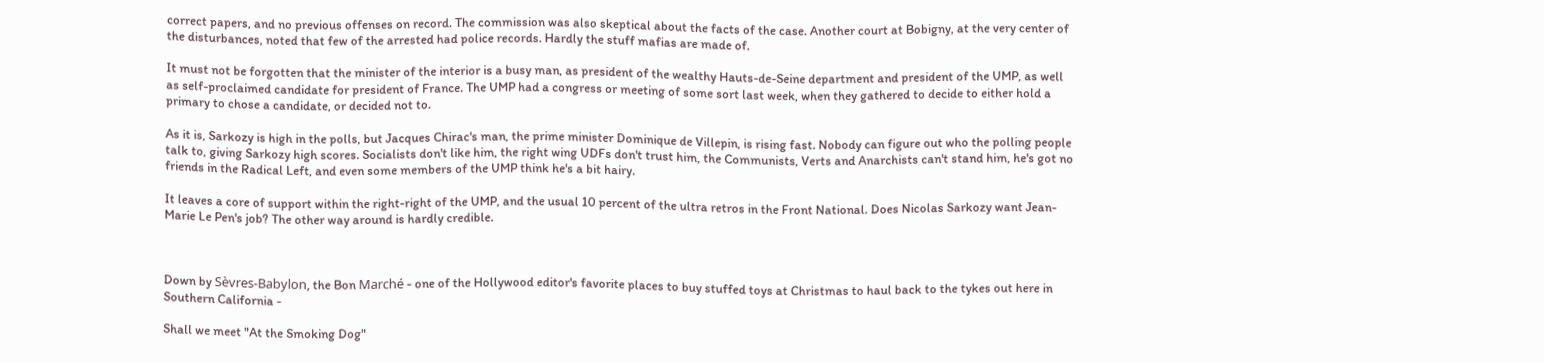correct papers, and no previous offenses on record. The commission was also skeptical about the facts of the case. Another court at Bobigny, at the very center of the disturbances, noted that few of the arrested had police records. Hardly the stuff mafias are made of.

It must not be forgotten that the minister of the interior is a busy man, as president of the wealthy Hauts-de-Seine department and president of the UMP, as well as self-proclaimed candidate for president of France. The UMP had a congress or meeting of some sort last week, when they gathered to decide to either hold a primary to chose a candidate, or decided not to.

As it is, Sarkozy is high in the polls, but Jacques Chirac's man, the prime minister Dominique de Villepin, is rising fast. Nobody can figure out who the polling people talk to, giving Sarkozy high scores. Socialists don't like him, the right wing UDFs don't trust him, the Communists, Verts and Anarchists can't stand him, he's got no friends in the Radical Left, and even some members of the UMP think he's a bit hairy.

It leaves a core of support within the right-right of the UMP, and the usual 10 percent of the ultra retros in the Front National. Does Nicolas Sarkozy want Jean-Marie Le Pen's job? The other way around is hardly credible.



Down by Sèvres-Babylon, the Bon Marché - one of the Hollywood editor's favorite places to buy stuffed toys at Christmas to haul back to the tykes out here in Southern California -

Shall we meet "At the Smoking Dog"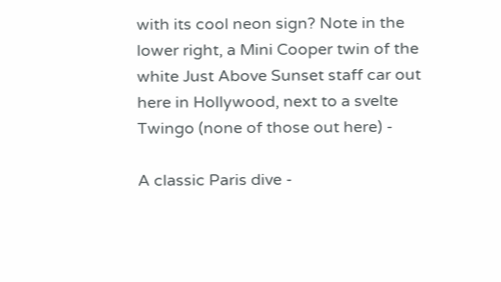with its cool neon sign? Note in the lower right, a Mini Cooper twin of the white Just Above Sunset staff car out here in Hollywood, next to a svelte Twingo (none of those out here) -

A classic Paris dive -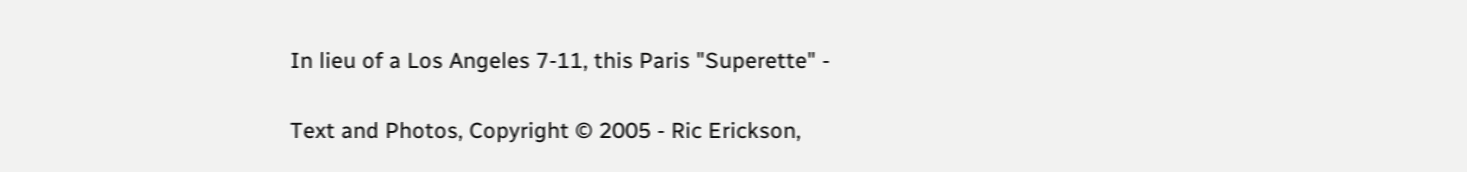In lieu of a Los Angeles 7-11, this Paris "Superette" -

Text and Photos, Copyright © 2005 - Ric Erickson,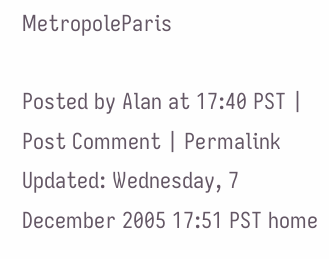MetropoleParis

Posted by Alan at 17:40 PST | Post Comment | Permalink
Updated: Wednesday, 7 December 2005 17:51 PST home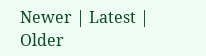Newer | Latest | Older